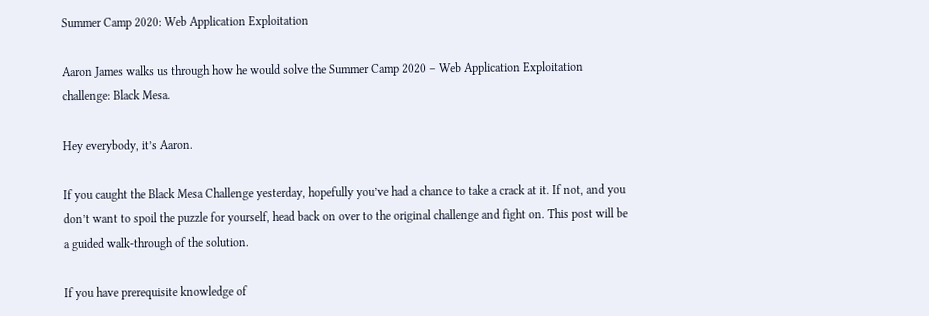Summer Camp 2020: Web Application Exploitation

Aaron James walks us through how he would solve the Summer Camp 2020 – Web Application Exploitation challenge: Black Mesa.

Hey everybody, it’s Aaron.

If you caught the Black Mesa Challenge yesterday, hopefully you’ve had a chance to take a crack at it. If not, and you don’t want to spoil the puzzle for yourself, head back on over to the original challenge and fight on. This post will be a guided walk-through of the solution.

If you have prerequisite knowledge of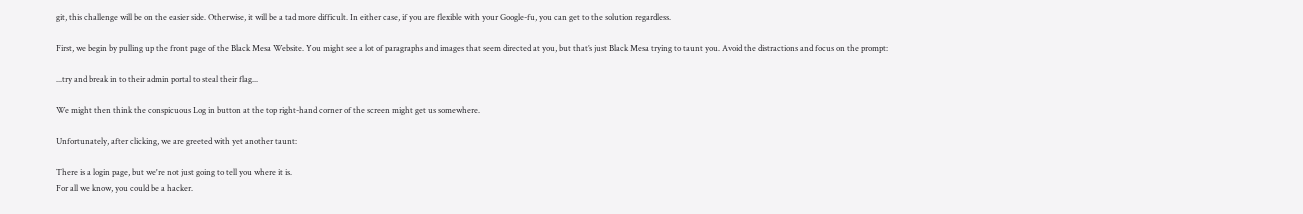git, this challenge will be on the easier side. Otherwise, it will be a tad more difficult. In either case, if you are flexible with your Google-fu, you can get to the solution regardless.

First, we begin by pulling up the front page of the Black Mesa Website. You might see a lot of paragraphs and images that seem directed at you, but that’s just Black Mesa trying to taunt you. Avoid the distractions and focus on the prompt:

...try and break in to their admin portal to steal their flag...

We might then think the conspicuous Log in button at the top right-hand corner of the screen might get us somewhere.

Unfortunately, after clicking, we are greeted with yet another taunt:

There is a login page, but we're not just going to tell you where it is.
For all we know, you could be a hacker.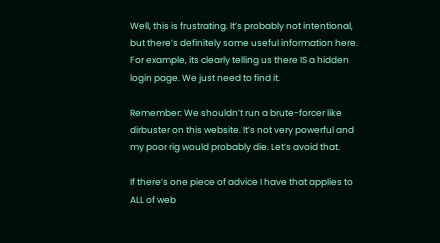Well, this is frustrating. It’s probably not intentional, but there’s definitely some useful information here. For example, its clearly telling us there IS a hidden login page. We just need to find it.

Remember: We shouldn’t run a brute-forcer like dirbuster on this website. It’s not very powerful and my poor rig would probably die. Let’s avoid that.

If there’s one piece of advice I have that applies to ALL of web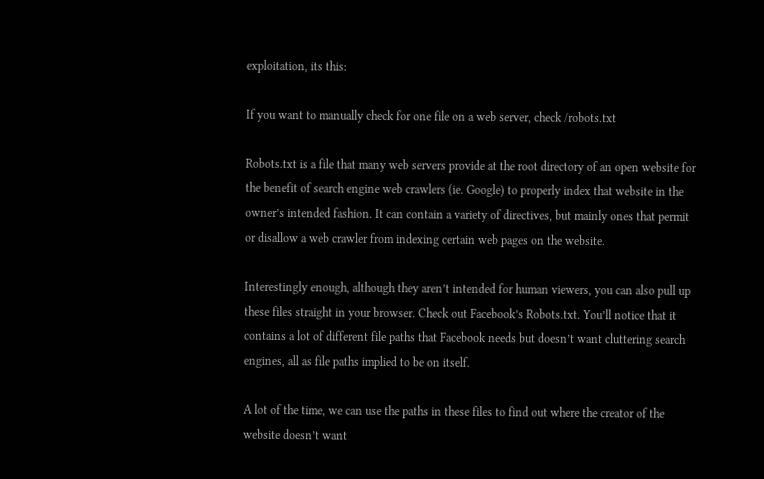exploitation, its this:

If you want to manually check for one file on a web server, check /robots.txt

Robots.txt is a file that many web servers provide at the root directory of an open website for the benefit of search engine web crawlers (ie. Google) to properly index that website in the owner’s intended fashion. It can contain a variety of directives, but mainly ones that permit or disallow a web crawler from indexing certain web pages on the website.

Interestingly enough, although they aren’t intended for human viewers, you can also pull up these files straight in your browser. Check out Facebook’s Robots.txt. You’ll notice that it contains a lot of different file paths that Facebook needs but doesn’t want cluttering search engines, all as file paths implied to be on itself.

A lot of the time, we can use the paths in these files to find out where the creator of the website doesn’t want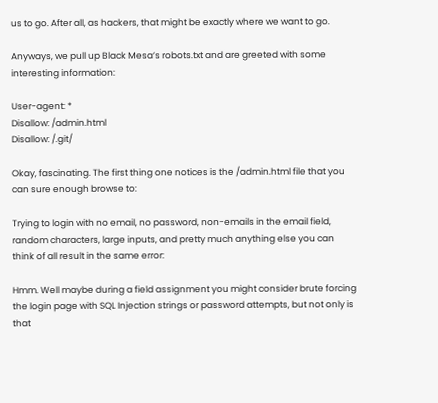us to go. After all, as hackers, that might be exactly where we want to go.

Anyways, we pull up Black Mesa’s robots.txt and are greeted with some interesting information:

User-agent: *
Disallow: /admin.html
Disallow: /.git/

Okay, fascinating. The first thing one notices is the /admin.html file that you can sure enough browse to:

Trying to login with no email, no password, non-emails in the email field, random characters, large inputs, and pretty much anything else you can think of all result in the same error:

Hmm. Well maybe during a field assignment you might consider brute forcing the login page with SQL Injection strings or password attempts, but not only is that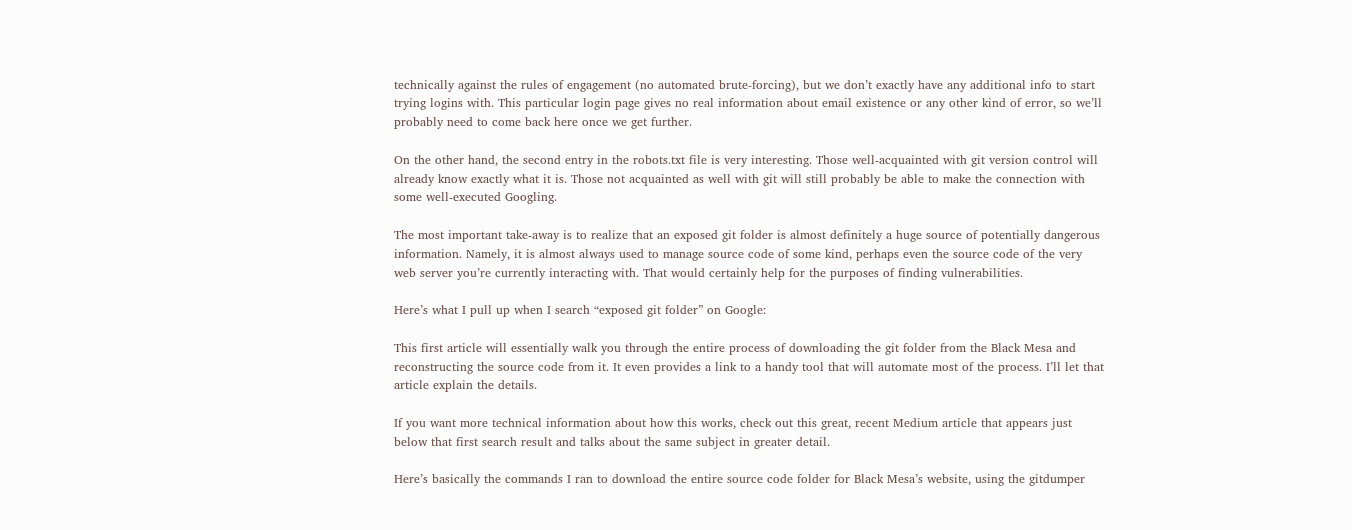technically against the rules of engagement (no automated brute-forcing), but we don’t exactly have any additional info to start trying logins with. This particular login page gives no real information about email existence or any other kind of error, so we’ll probably need to come back here once we get further.

On the other hand, the second entry in the robots.txt file is very interesting. Those well-acquainted with git version control will already know exactly what it is. Those not acquainted as well with git will still probably be able to make the connection with some well-executed Googling.

The most important take-away is to realize that an exposed git folder is almost definitely a huge source of potentially dangerous information. Namely, it is almost always used to manage source code of some kind, perhaps even the source code of the very web server you’re currently interacting with. That would certainly help for the purposes of finding vulnerabilities.

Here’s what I pull up when I search “exposed git folder” on Google:

This first article will essentially walk you through the entire process of downloading the git folder from the Black Mesa and reconstructing the source code from it. It even provides a link to a handy tool that will automate most of the process. I’ll let that article explain the details.

If you want more technical information about how this works, check out this great, recent Medium article that appears just below that first search result and talks about the same subject in greater detail.

Here’s basically the commands I ran to download the entire source code folder for Black Mesa’s website, using the gitdumper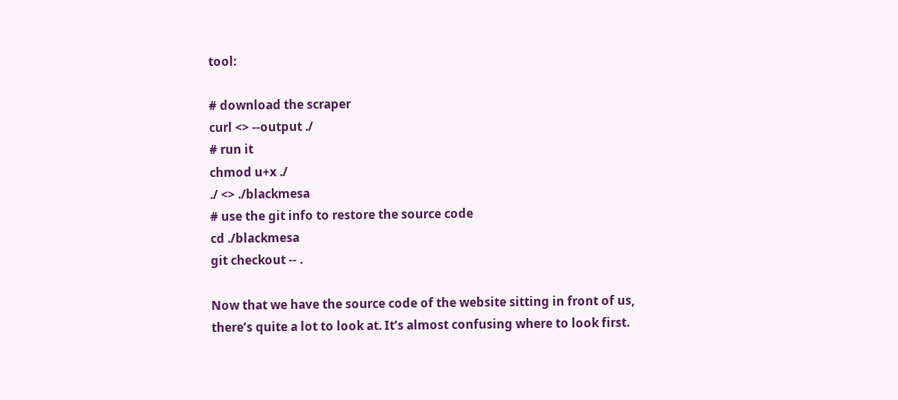tool:

# download the scraper
curl <> --output ./
# run it
chmod u+x ./
./ <> ./blackmesa
# use the git info to restore the source code
cd ./blackmesa
git checkout -- .

Now that we have the source code of the website sitting in front of us, there’s quite a lot to look at. It’s almost confusing where to look first.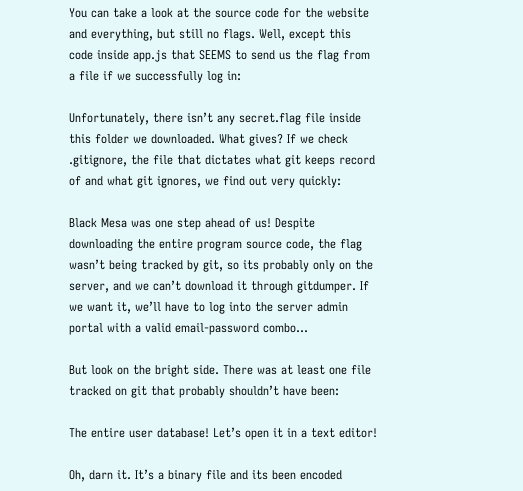You can take a look at the source code for the website and everything, but still no flags. Well, except this code inside app.js that SEEMS to send us the flag from a file if we successfully log in:

Unfortunately, there isn’t any secret.flag file inside this folder we downloaded. What gives? If we check .gitignore, the file that dictates what git keeps record of and what git ignores, we find out very quickly:

Black Mesa was one step ahead of us! Despite downloading the entire program source code, the flag wasn’t being tracked by git, so its probably only on the server, and we can’t download it through gitdumper. If we want it, we’ll have to log into the server admin portal with a valid email-password combo…

But look on the bright side. There was at least one file tracked on git that probably shouldn’t have been:

The entire user database! Let’s open it in a text editor!

Oh, darn it. It’s a binary file and its been encoded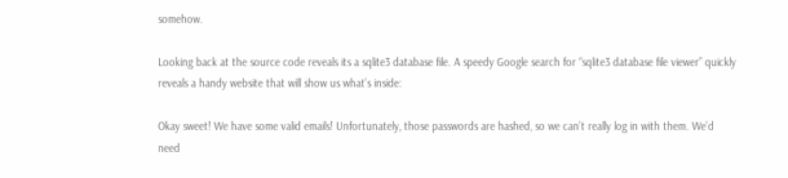somehow.

Looking back at the source code reveals its a sqlite3 database file. A speedy Google search for “sqlite3 database file viewer” quickly reveals a handy website that will show us what’s inside:

Okay sweet! We have some valid emails! Unfortunately, those passwords are hashed, so we can’t really log in with them. We’d need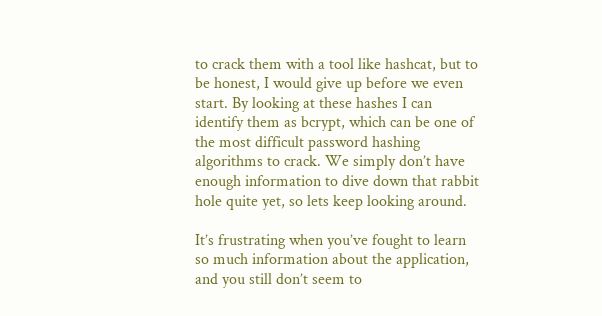to crack them with a tool like hashcat, but to be honest, I would give up before we even start. By looking at these hashes I can identify them as bcrypt, which can be one of the most difficult password hashing algorithms to crack. We simply don’t have enough information to dive down that rabbit hole quite yet, so lets keep looking around.

It’s frustrating when you’ve fought to learn so much information about the application, and you still don’t seem to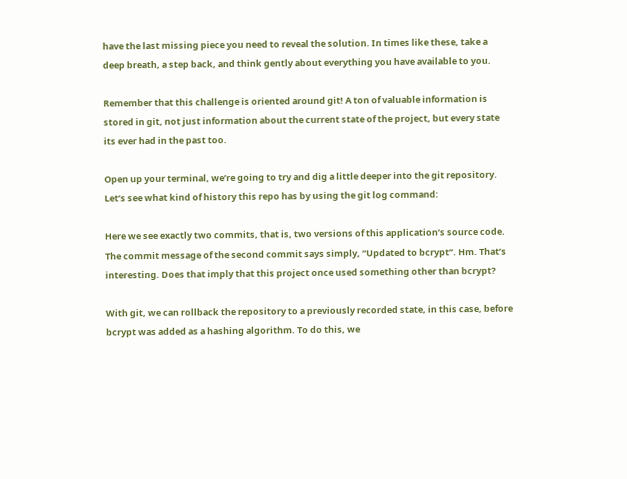have the last missing piece you need to reveal the solution. In times like these, take a deep breath, a step back, and think gently about everything you have available to you.

Remember that this challenge is oriented around git! A ton of valuable information is stored in git, not just information about the current state of the project, but every state its ever had in the past too.

Open up your terminal, we’re going to try and dig a little deeper into the git repository. Let’s see what kind of history this repo has by using the git log command:

Here we see exactly two commits, that is, two versions of this application’s source code. The commit message of the second commit says simply, “Updated to bcrypt”. Hm. That’s interesting. Does that imply that this project once used something other than bcrypt?

With git, we can rollback the repository to a previously recorded state, in this case, before bcrypt was added as a hashing algorithm. To do this, we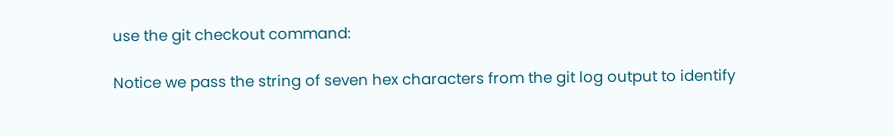use the git checkout command:

Notice we pass the string of seven hex characters from the git log output to identify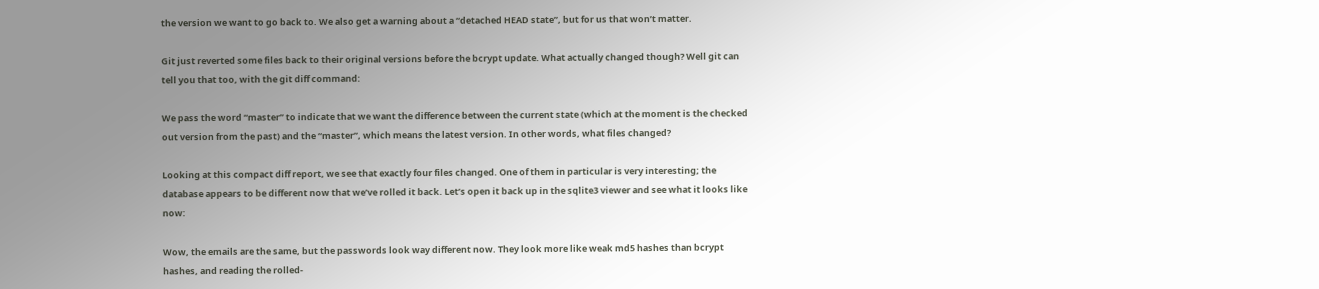the version we want to go back to. We also get a warning about a “detached HEAD state”, but for us that won’t matter.

Git just reverted some files back to their original versions before the bcrypt update. What actually changed though? Well git can tell you that too, with the git diff command:

We pass the word “master” to indicate that we want the difference between the current state (which at the moment is the checked out version from the past) and the “master”, which means the latest version. In other words, what files changed?

Looking at this compact diff report, we see that exactly four files changed. One of them in particular is very interesting; the database appears to be different now that we’ve rolled it back. Let’s open it back up in the sqlite3 viewer and see what it looks like now:

Wow, the emails are the same, but the passwords look way different now. They look more like weak md5 hashes than bcrypt hashes, and reading the rolled-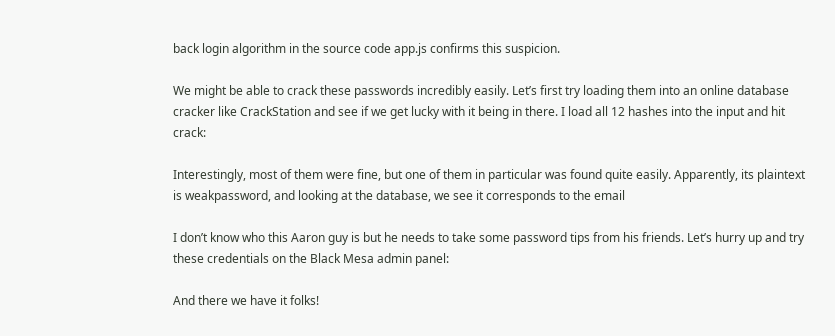back login algorithm in the source code app.js confirms this suspicion.

We might be able to crack these passwords incredibly easily. Let’s first try loading them into an online database cracker like CrackStation and see if we get lucky with it being in there. I load all 12 hashes into the input and hit crack:

Interestingly, most of them were fine, but one of them in particular was found quite easily. Apparently, its plaintext is weakpassword, and looking at the database, we see it corresponds to the email

I don’t know who this Aaron guy is but he needs to take some password tips from his friends. Let’s hurry up and try these credentials on the Black Mesa admin panel:

And there we have it folks!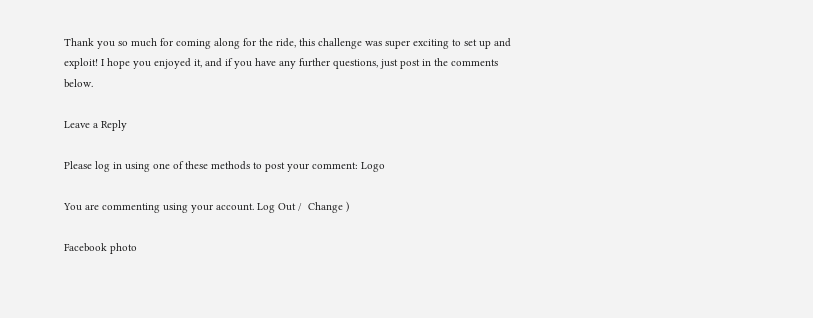Thank you so much for coming along for the ride, this challenge was super exciting to set up and exploit! I hope you enjoyed it, and if you have any further questions, just post in the comments below.

Leave a Reply

Please log in using one of these methods to post your comment: Logo

You are commenting using your account. Log Out /  Change )

Facebook photo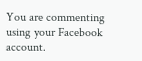You are commenting using your Facebook account.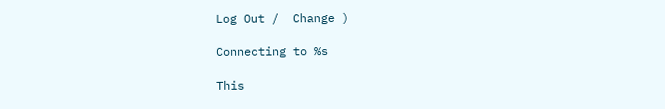Log Out /  Change )

Connecting to %s

This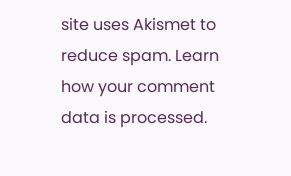site uses Akismet to reduce spam. Learn how your comment data is processed.